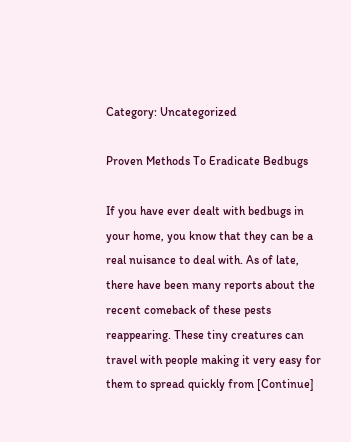Category: Uncategorized

Proven Methods To Eradicate Bedbugs

If you have ever dealt with bedbugs in your home, you know that they can be a real nuisance to deal with. As of late, there have been many reports about the recent comeback of these pests reappearing. These tiny creatures can travel with people making it very easy for them to spread quickly from [Continue]